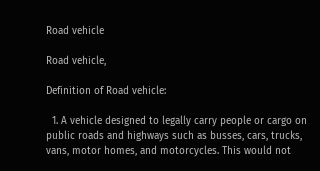Road vehicle

Road vehicle,

Definition of Road vehicle:

  1. A vehicle designed to legally carry people or cargo on public roads and highways such as busses, cars, trucks, vans, motor homes, and motorcycles. This would not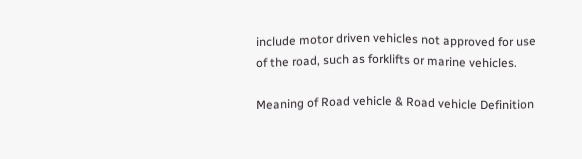include motor driven vehicles not approved for use of the road, such as forklifts or marine vehicles.

Meaning of Road vehicle & Road vehicle Definition